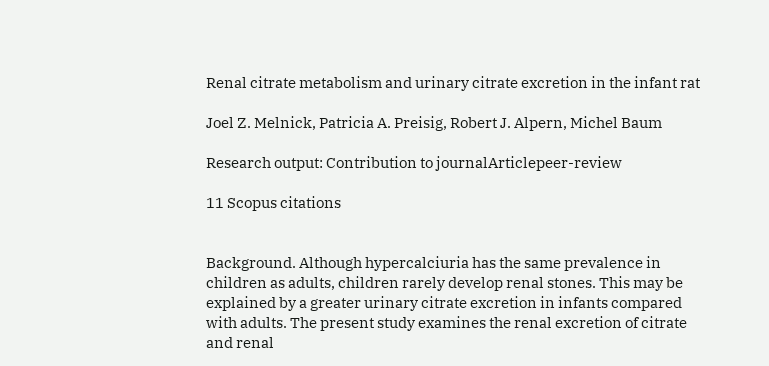Renal citrate metabolism and urinary citrate excretion in the infant rat

Joel Z. Melnick, Patricia A. Preisig, Robert J. Alpern, Michel Baum

Research output: Contribution to journalArticlepeer-review

11 Scopus citations


Background. Although hypercalciuria has the same prevalence in children as adults, children rarely develop renal stones. This may be explained by a greater urinary citrate excretion in infants compared with adults. The present study examines the renal excretion of citrate and renal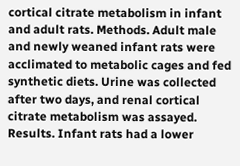cortical citrate metabolism in infant and adult rats. Methods. Adult male and newly weaned infant rats were acclimated to metabolic cages and fed synthetic diets. Urine was collected after two days, and renal cortical citrate metabolism was assayed. Results. Infant rats had a lower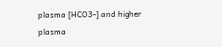plasma [HCO3-] and higher plasma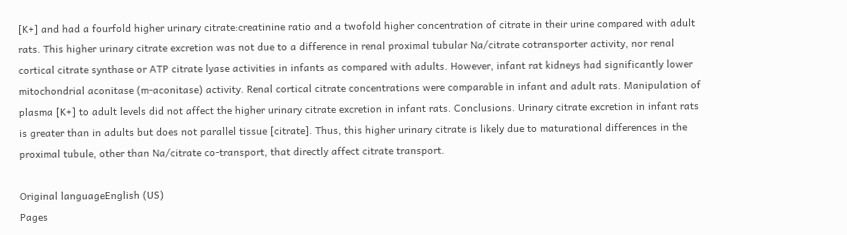[K+] and had a fourfold higher urinary citrate:creatinine ratio and a twofold higher concentration of citrate in their urine compared with adult rats. This higher urinary citrate excretion was not due to a difference in renal proximal tubular Na/citrate cotransporter activity, nor renal cortical citrate synthase or ATP citrate lyase activities in infants as compared with adults. However, infant rat kidneys had significantly lower mitochondrial aconitase (m-aconitase) activity. Renal cortical citrate concentrations were comparable in infant and adult rats. Manipulation of plasma [K+] to adult levels did not affect the higher urinary citrate excretion in infant rats. Conclusions. Urinary citrate excretion in infant rats is greater than in adults but does not parallel tissue [citrate]. Thus, this higher urinary citrate is likely due to maturational differences in the proximal tubule, other than Na/citrate co-transport, that directly affect citrate transport.

Original languageEnglish (US)
Pages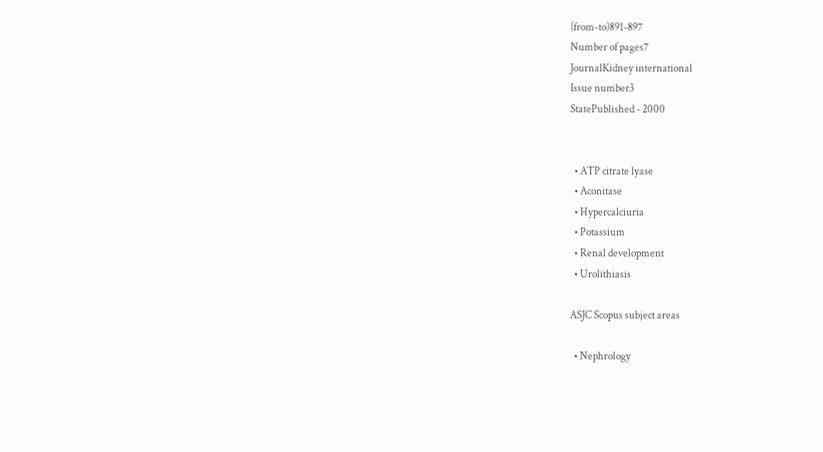(from-to)891-897
Number of pages7
JournalKidney international
Issue number3
StatePublished - 2000


  • ATP citrate lyase
  • Aconitase
  • Hypercalciuria
  • Potassium
  • Renal development
  • Urolithiasis

ASJC Scopus subject areas

  • Nephrology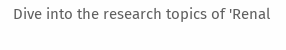Dive into the research topics of 'Renal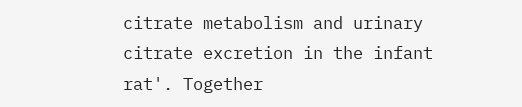citrate metabolism and urinary citrate excretion in the infant rat'. Together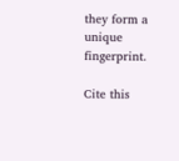they form a unique fingerprint.

Cite this